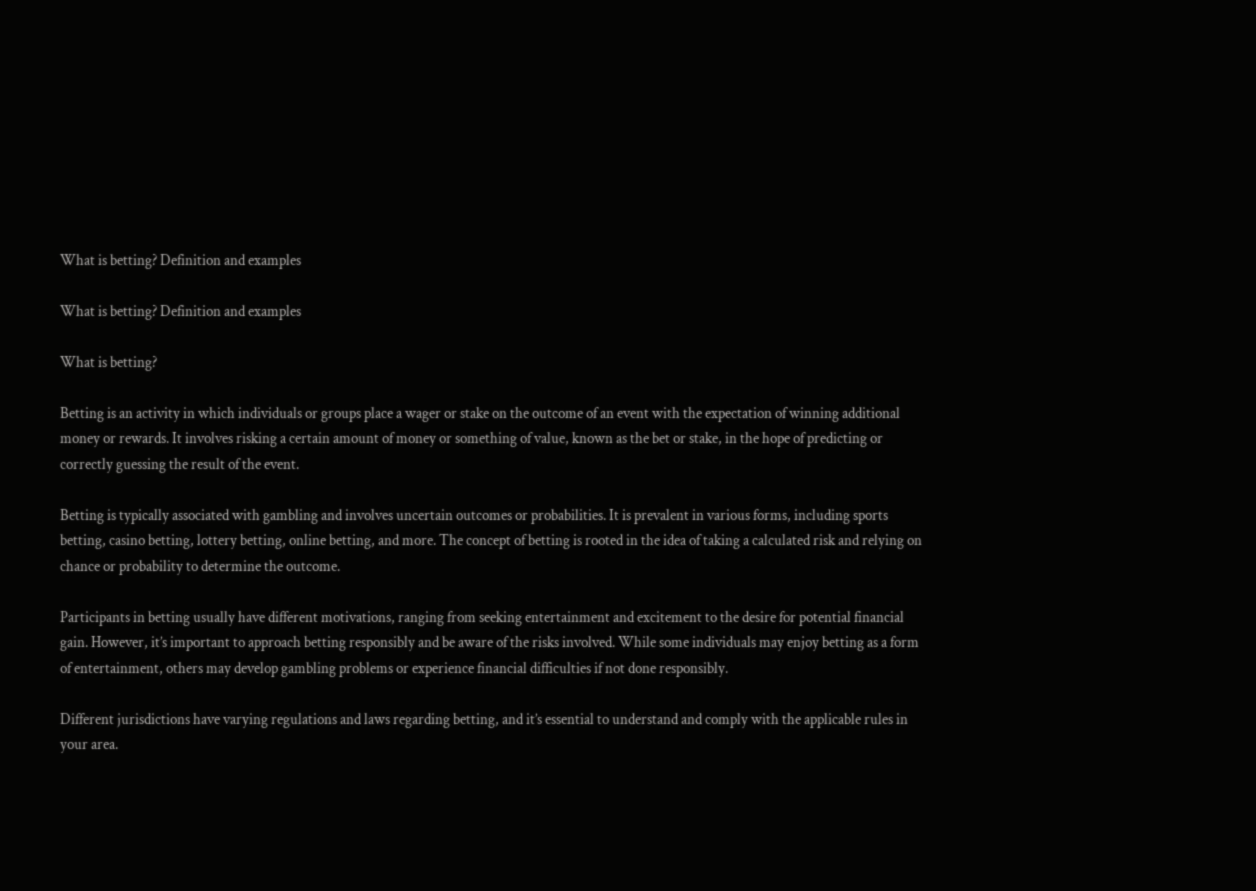What is betting? Definition and examples

What is betting? Definition and examples

What is betting?

Betting is an activity in which individuals or groups place a wager or stake on the outcome of an event with the expectation of winning additional money or rewards. It involves risking a certain amount of money or something of value, known as the bet or stake, in the hope of predicting or correctly guessing the result of the event.

Betting is typically associated with gambling and involves uncertain outcomes or probabilities. It is prevalent in various forms, including sports betting, casino betting, lottery betting, online betting, and more. The concept of betting is rooted in the idea of taking a calculated risk and relying on chance or probability to determine the outcome.

Participants in betting usually have different motivations, ranging from seeking entertainment and excitement to the desire for potential financial gain. However, it’s important to approach betting responsibly and be aware of the risks involved. While some individuals may enjoy betting as a form of entertainment, others may develop gambling problems or experience financial difficulties if not done responsibly.

Different jurisdictions have varying regulations and laws regarding betting, and it’s essential to understand and comply with the applicable rules in your area.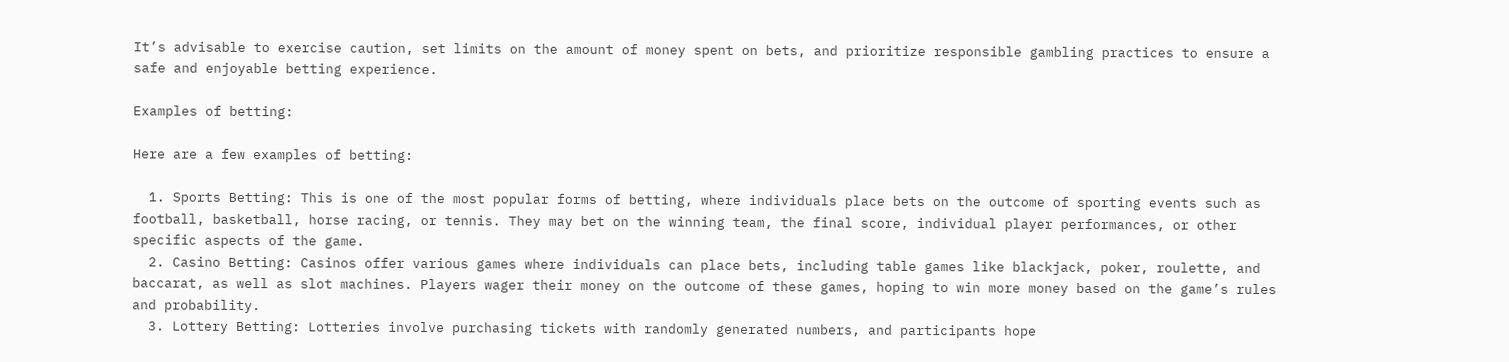It’s advisable to exercise caution, set limits on the amount of money spent on bets, and prioritize responsible gambling practices to ensure a safe and enjoyable betting experience.

Examples of betting:

Here are a few examples of betting:

  1. Sports Betting: This is one of the most popular forms of betting, where individuals place bets on the outcome of sporting events such as football, basketball, horse racing, or tennis. They may bet on the winning team, the final score, individual player performances, or other specific aspects of the game.
  2. Casino Betting: Casinos offer various games where individuals can place bets, including table games like blackjack, poker, roulette, and baccarat, as well as slot machines. Players wager their money on the outcome of these games, hoping to win more money based on the game’s rules and probability.
  3. Lottery Betting: Lotteries involve purchasing tickets with randomly generated numbers, and participants hope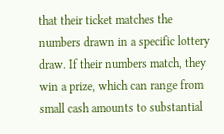that their ticket matches the numbers drawn in a specific lottery draw. If their numbers match, they win a prize, which can range from small cash amounts to substantial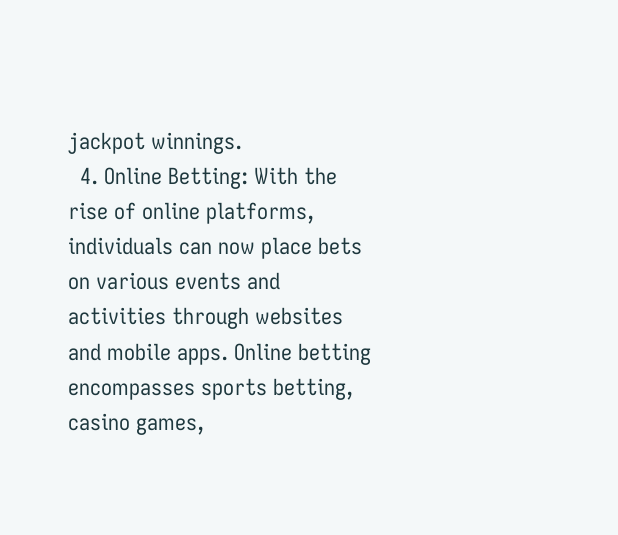jackpot winnings.
  4. Online Betting: With the rise of online platforms, individuals can now place bets on various events and activities through websites and mobile apps. Online betting encompasses sports betting, casino games,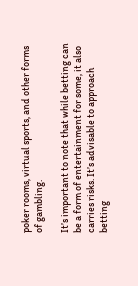poker rooms, virtual sports, and other forms of gambling.

It’s important to note that while betting can be a form of entertainment for some, it also carries risks. It’s advisable to approach betting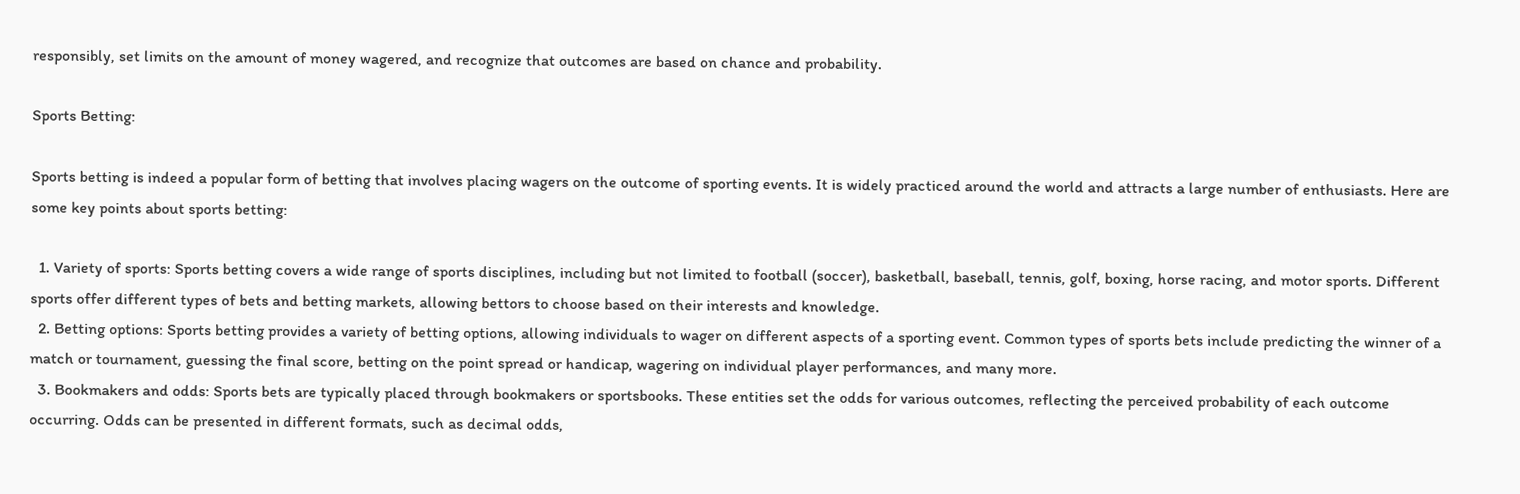responsibly, set limits on the amount of money wagered, and recognize that outcomes are based on chance and probability.

Sports Betting:

Sports betting is indeed a popular form of betting that involves placing wagers on the outcome of sporting events. It is widely practiced around the world and attracts a large number of enthusiasts. Here are some key points about sports betting:

  1. Variety of sports: Sports betting covers a wide range of sports disciplines, including but not limited to football (soccer), basketball, baseball, tennis, golf, boxing, horse racing, and motor sports. Different sports offer different types of bets and betting markets, allowing bettors to choose based on their interests and knowledge.
  2. Betting options: Sports betting provides a variety of betting options, allowing individuals to wager on different aspects of a sporting event. Common types of sports bets include predicting the winner of a match or tournament, guessing the final score, betting on the point spread or handicap, wagering on individual player performances, and many more.
  3. Bookmakers and odds: Sports bets are typically placed through bookmakers or sportsbooks. These entities set the odds for various outcomes, reflecting the perceived probability of each outcome occurring. Odds can be presented in different formats, such as decimal odds,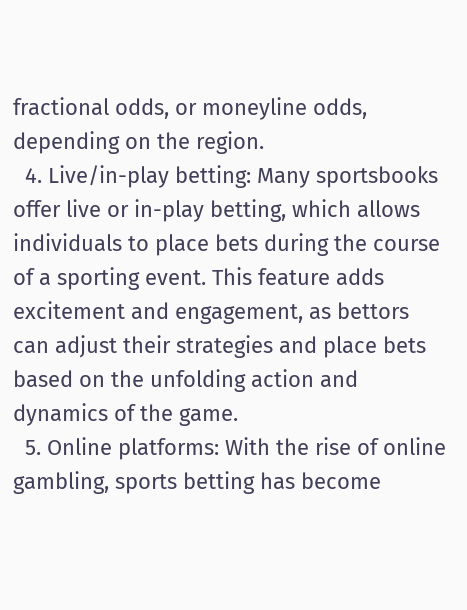fractional odds, or moneyline odds, depending on the region.
  4. Live/in-play betting: Many sportsbooks offer live or in-play betting, which allows individuals to place bets during the course of a sporting event. This feature adds excitement and engagement, as bettors can adjust their strategies and place bets based on the unfolding action and dynamics of the game.
  5. Online platforms: With the rise of online gambling, sports betting has become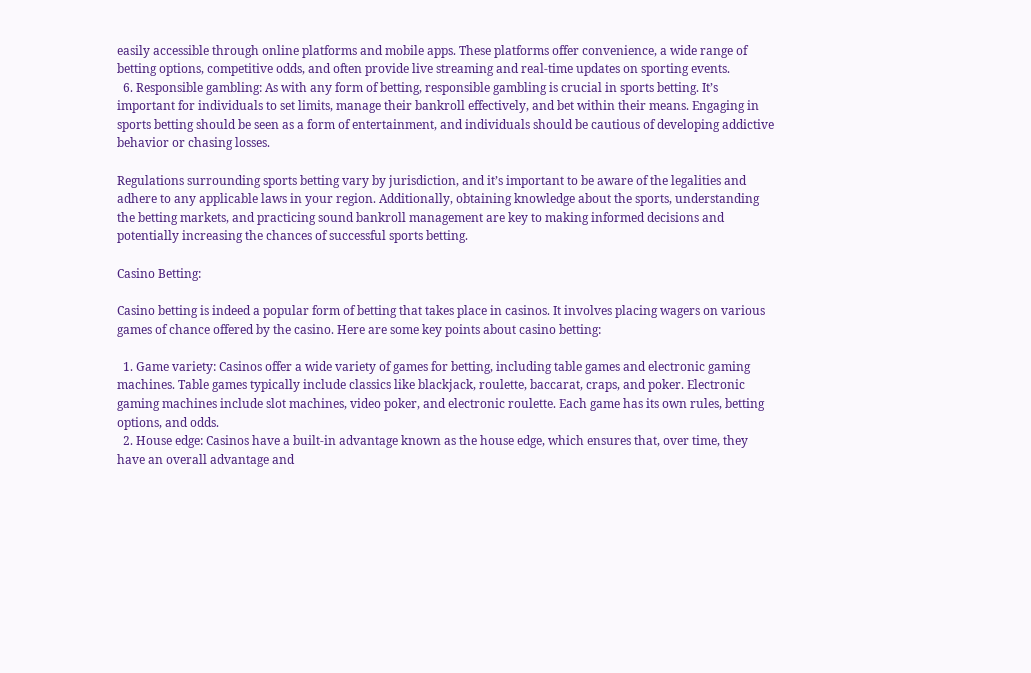easily accessible through online platforms and mobile apps. These platforms offer convenience, a wide range of betting options, competitive odds, and often provide live streaming and real-time updates on sporting events.
  6. Responsible gambling: As with any form of betting, responsible gambling is crucial in sports betting. It’s important for individuals to set limits, manage their bankroll effectively, and bet within their means. Engaging in sports betting should be seen as a form of entertainment, and individuals should be cautious of developing addictive behavior or chasing losses.

Regulations surrounding sports betting vary by jurisdiction, and it’s important to be aware of the legalities and adhere to any applicable laws in your region. Additionally, obtaining knowledge about the sports, understanding the betting markets, and practicing sound bankroll management are key to making informed decisions and potentially increasing the chances of successful sports betting.

Casino Betting:

Casino betting is indeed a popular form of betting that takes place in casinos. It involves placing wagers on various games of chance offered by the casino. Here are some key points about casino betting:

  1. Game variety: Casinos offer a wide variety of games for betting, including table games and electronic gaming machines. Table games typically include classics like blackjack, roulette, baccarat, craps, and poker. Electronic gaming machines include slot machines, video poker, and electronic roulette. Each game has its own rules, betting options, and odds.
  2. House edge: Casinos have a built-in advantage known as the house edge, which ensures that, over time, they have an overall advantage and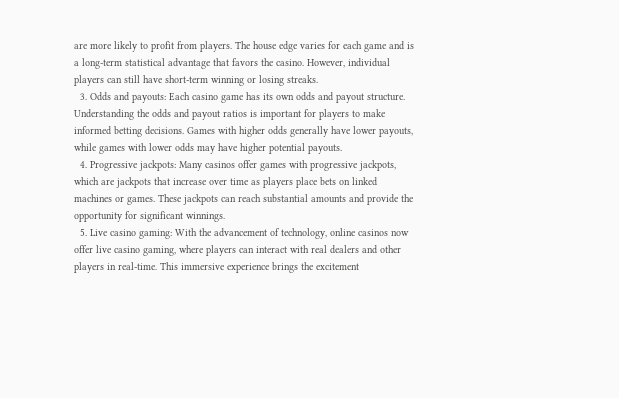are more likely to profit from players. The house edge varies for each game and is a long-term statistical advantage that favors the casino. However, individual players can still have short-term winning or losing streaks.
  3. Odds and payouts: Each casino game has its own odds and payout structure. Understanding the odds and payout ratios is important for players to make informed betting decisions. Games with higher odds generally have lower payouts, while games with lower odds may have higher potential payouts.
  4. Progressive jackpots: Many casinos offer games with progressive jackpots, which are jackpots that increase over time as players place bets on linked machines or games. These jackpots can reach substantial amounts and provide the opportunity for significant winnings.
  5. Live casino gaming: With the advancement of technology, online casinos now offer live casino gaming, where players can interact with real dealers and other players in real-time. This immersive experience brings the excitement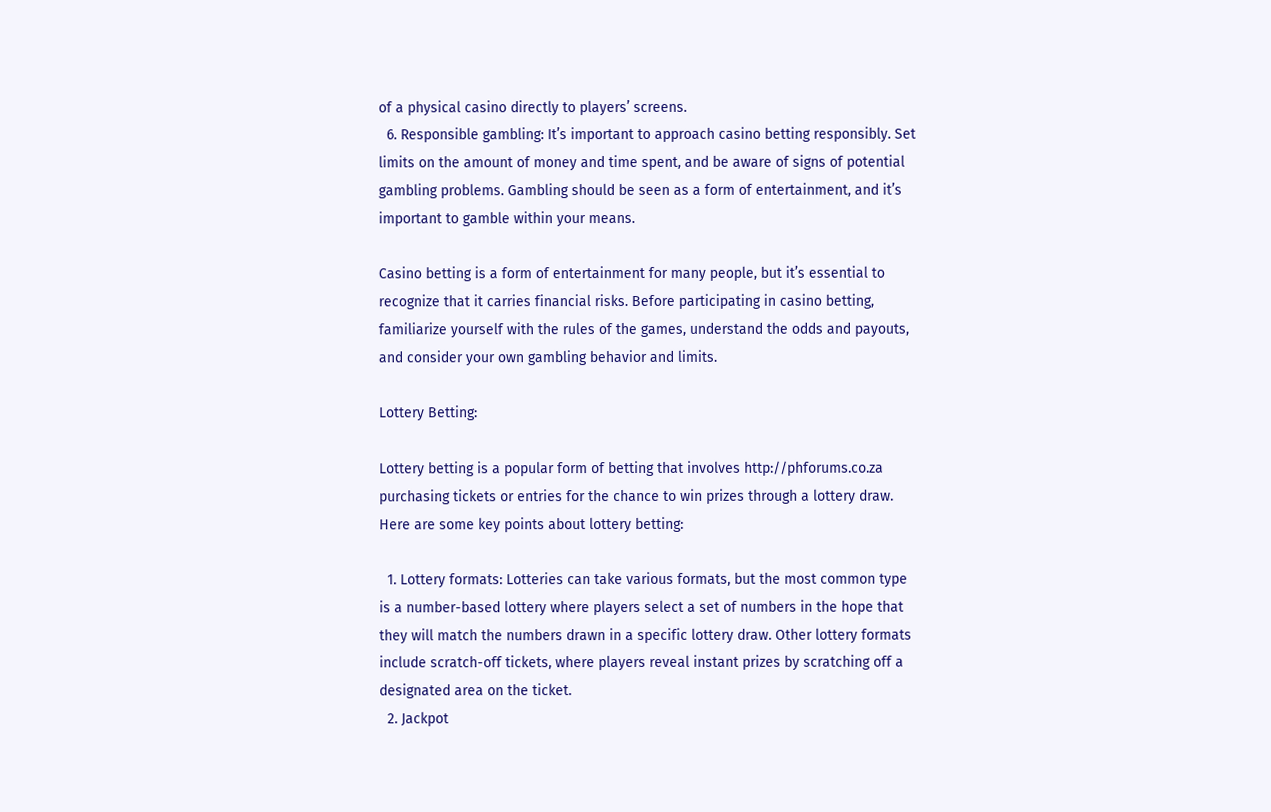of a physical casino directly to players’ screens.
  6. Responsible gambling: It’s important to approach casino betting responsibly. Set limits on the amount of money and time spent, and be aware of signs of potential gambling problems. Gambling should be seen as a form of entertainment, and it’s important to gamble within your means.

Casino betting is a form of entertainment for many people, but it’s essential to recognize that it carries financial risks. Before participating in casino betting, familiarize yourself with the rules of the games, understand the odds and payouts, and consider your own gambling behavior and limits.

Lottery Betting:

Lottery betting is a popular form of betting that involves http://phforums.co.za purchasing tickets or entries for the chance to win prizes through a lottery draw. Here are some key points about lottery betting:

  1. Lottery formats: Lotteries can take various formats, but the most common type is a number-based lottery where players select a set of numbers in the hope that they will match the numbers drawn in a specific lottery draw. Other lottery formats include scratch-off tickets, where players reveal instant prizes by scratching off a designated area on the ticket.
  2. Jackpot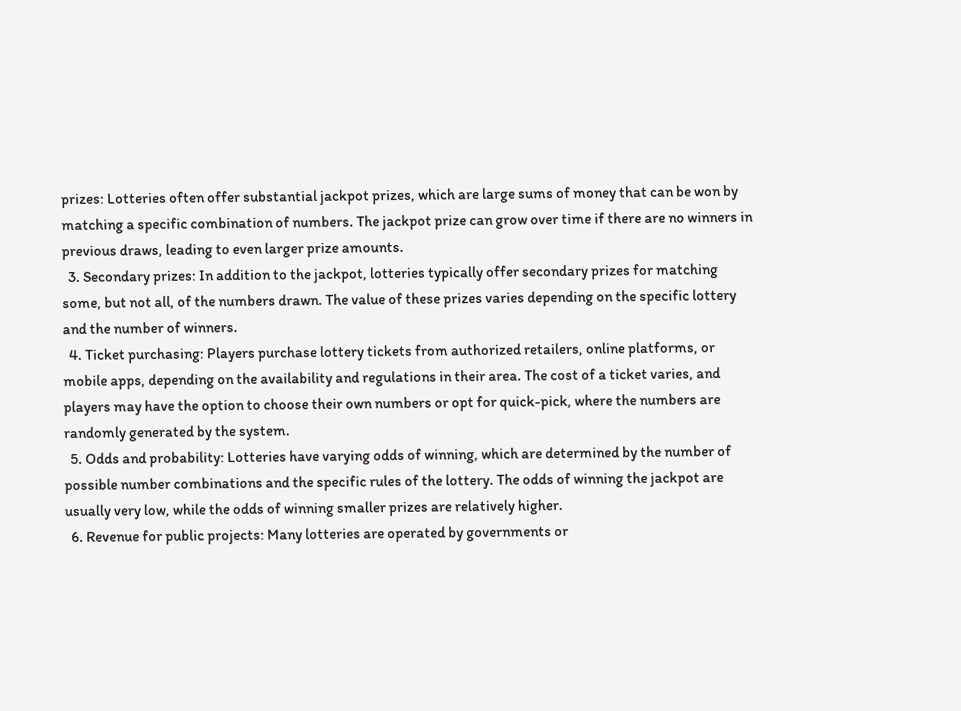prizes: Lotteries often offer substantial jackpot prizes, which are large sums of money that can be won by matching a specific combination of numbers. The jackpot prize can grow over time if there are no winners in previous draws, leading to even larger prize amounts.
  3. Secondary prizes: In addition to the jackpot, lotteries typically offer secondary prizes for matching some, but not all, of the numbers drawn. The value of these prizes varies depending on the specific lottery and the number of winners.
  4. Ticket purchasing: Players purchase lottery tickets from authorized retailers, online platforms, or mobile apps, depending on the availability and regulations in their area. The cost of a ticket varies, and players may have the option to choose their own numbers or opt for quick-pick, where the numbers are randomly generated by the system.
  5. Odds and probability: Lotteries have varying odds of winning, which are determined by the number of possible number combinations and the specific rules of the lottery. The odds of winning the jackpot are usually very low, while the odds of winning smaller prizes are relatively higher.
  6. Revenue for public projects: Many lotteries are operated by governments or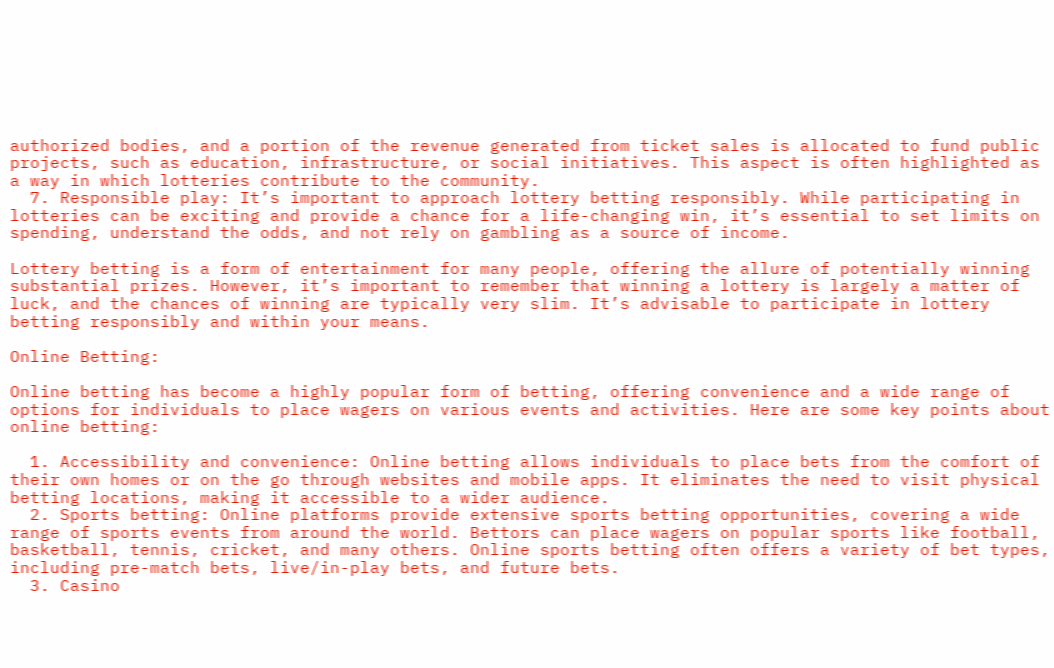authorized bodies, and a portion of the revenue generated from ticket sales is allocated to fund public projects, such as education, infrastructure, or social initiatives. This aspect is often highlighted as a way in which lotteries contribute to the community.
  7. Responsible play: It’s important to approach lottery betting responsibly. While participating in lotteries can be exciting and provide a chance for a life-changing win, it’s essential to set limits on spending, understand the odds, and not rely on gambling as a source of income.

Lottery betting is a form of entertainment for many people, offering the allure of potentially winning substantial prizes. However, it’s important to remember that winning a lottery is largely a matter of luck, and the chances of winning are typically very slim. It’s advisable to participate in lottery betting responsibly and within your means.

Online Betting:

Online betting has become a highly popular form of betting, offering convenience and a wide range of options for individuals to place wagers on various events and activities. Here are some key points about online betting:

  1. Accessibility and convenience: Online betting allows individuals to place bets from the comfort of their own homes or on the go through websites and mobile apps. It eliminates the need to visit physical betting locations, making it accessible to a wider audience.
  2. Sports betting: Online platforms provide extensive sports betting opportunities, covering a wide range of sports events from around the world. Bettors can place wagers on popular sports like football, basketball, tennis, cricket, and many others. Online sports betting often offers a variety of bet types, including pre-match bets, live/in-play bets, and future bets.
  3. Casino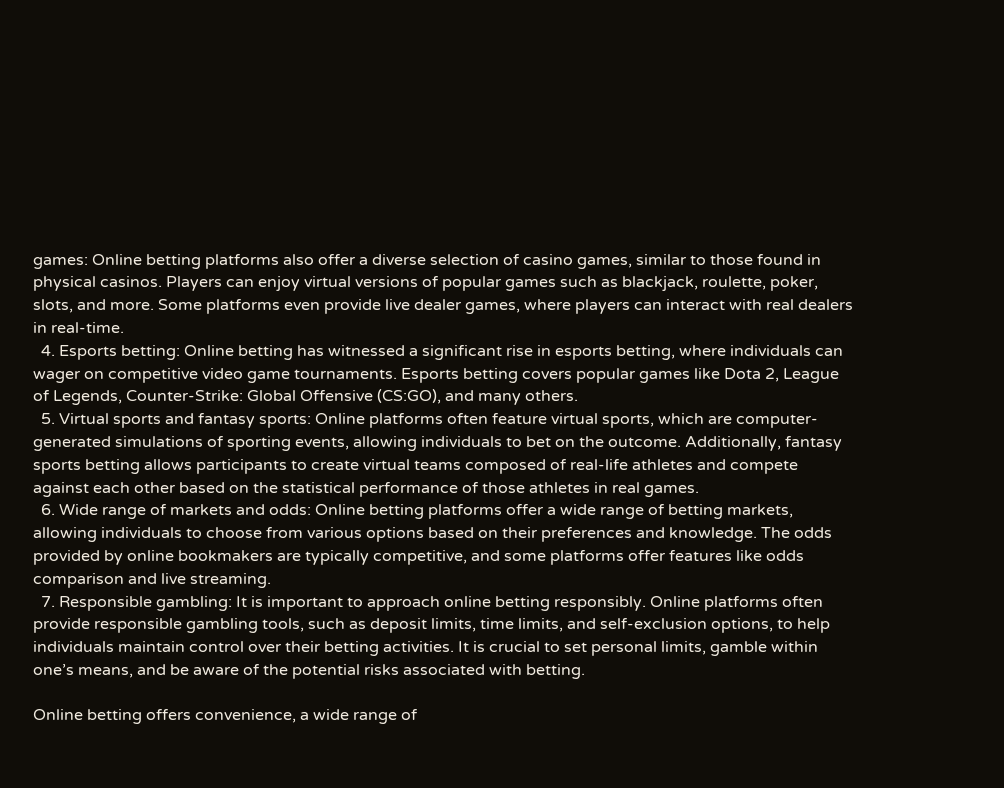games: Online betting platforms also offer a diverse selection of casino games, similar to those found in physical casinos. Players can enjoy virtual versions of popular games such as blackjack, roulette, poker, slots, and more. Some platforms even provide live dealer games, where players can interact with real dealers in real-time.
  4. Esports betting: Online betting has witnessed a significant rise in esports betting, where individuals can wager on competitive video game tournaments. Esports betting covers popular games like Dota 2, League of Legends, Counter-Strike: Global Offensive (CS:GO), and many others.
  5. Virtual sports and fantasy sports: Online platforms often feature virtual sports, which are computer-generated simulations of sporting events, allowing individuals to bet on the outcome. Additionally, fantasy sports betting allows participants to create virtual teams composed of real-life athletes and compete against each other based on the statistical performance of those athletes in real games.
  6. Wide range of markets and odds: Online betting platforms offer a wide range of betting markets, allowing individuals to choose from various options based on their preferences and knowledge. The odds provided by online bookmakers are typically competitive, and some platforms offer features like odds comparison and live streaming.
  7. Responsible gambling: It is important to approach online betting responsibly. Online platforms often provide responsible gambling tools, such as deposit limits, time limits, and self-exclusion options, to help individuals maintain control over their betting activities. It is crucial to set personal limits, gamble within one’s means, and be aware of the potential risks associated with betting.

Online betting offers convenience, a wide range of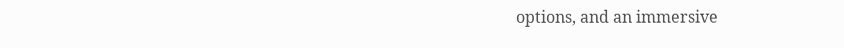options, and an immersive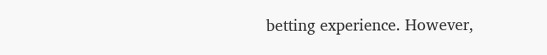betting experience. However,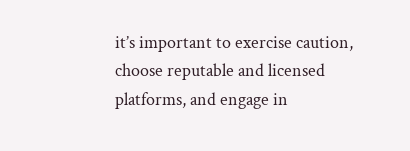it’s important to exercise caution, choose reputable and licensed platforms, and engage in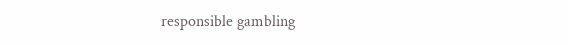responsible gambling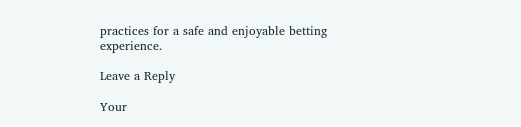practices for a safe and enjoyable betting experience.

Leave a Reply

Your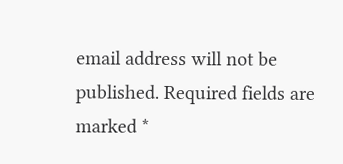email address will not be published. Required fields are marked *